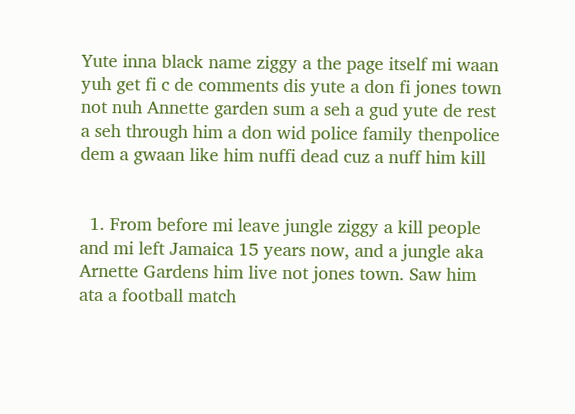Yute inna black name ziggy a the page itself mi waan yuh get fi c de comments dis yute a don fi jones town not nuh Annette garden sum a seh a gud yute de rest a seh through him a don wid police family thenpolice dem a gwaan like him nuffi dead cuz a nuff him kill


  1. From before mi leave jungle ziggy a kill people and mi left Jamaica 15 years now, and a jungle aka Arnette Gardens him live not jones town. Saw him ata a football match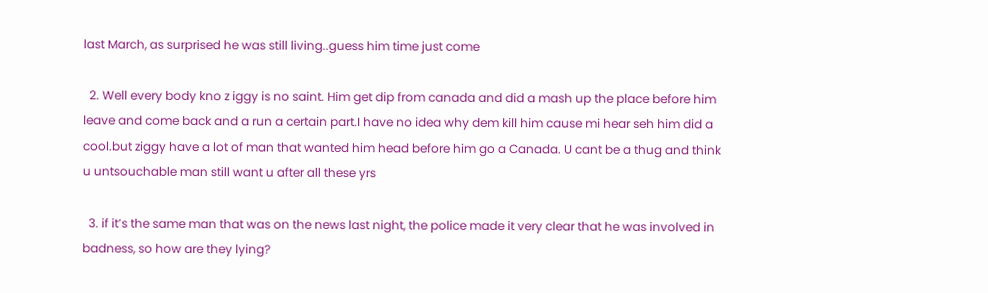last March, as surprised he was still living..guess him time just come

  2. Well every body kno z iggy is no saint. Him get dip from canada and did a mash up the place before him leave and come back and a run a certain part.I have no idea why dem kill him cause mi hear seh him did a cool.but ziggy have a lot of man that wanted him head before him go a Canada. U cant be a thug and think u untsouchable man still want u after all these yrs

  3. if it’s the same man that was on the news last night, the police made it very clear that he was involved in badness, so how are they lying?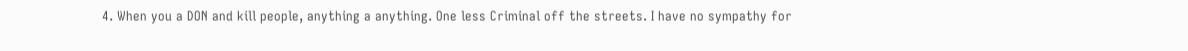4. When you a DON and kill people, anything a anything. One less Criminal off the streets. I have no sympathy for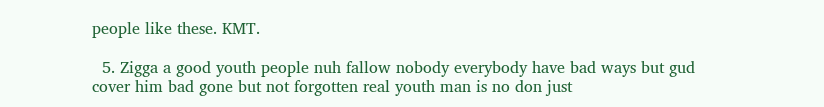people like these. KMT.

  5. Zigga a good youth people nuh fallow nobody everybody have bad ways but gud cover him bad gone but not forgotten real youth man is no don just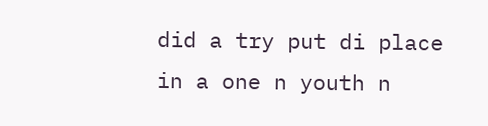did a try put di place in a one n youth n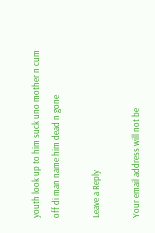youth look up to him suck uno mother n cum off di man name him dead n gone

Leave a Reply

Your email address will not be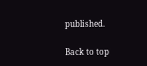published.

Back to top